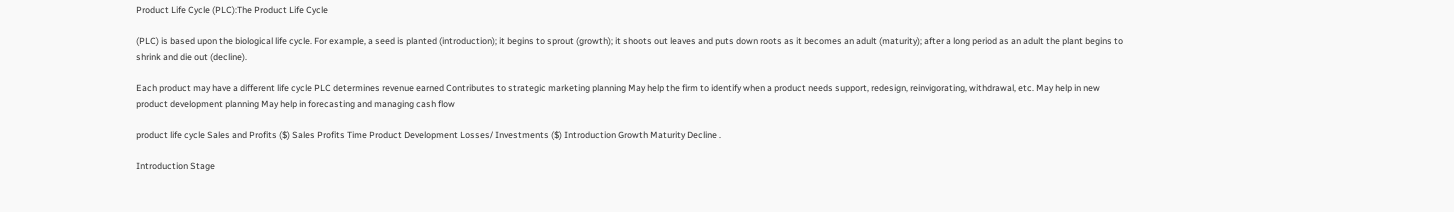Product Life Cycle (PLC):The Product Life Cycle

(PLC) is based upon the biological life cycle. For example, a seed is planted (introduction); it begins to sprout (growth); it shoots out leaves and puts down roots as it becomes an adult (maturity); after a long period as an adult the plant begins to shrink and die out (decline).

Each product may have a different life cycle PLC determines revenue earned Contributes to strategic marketing planning May help the firm to identify when a product needs support, redesign, reinvigorating, withdrawal, etc. May help in new product development planning May help in forecasting and managing cash flow

product life cycle Sales and Profits ($) Sales Profits Time Product Development Losses/ Investments ($) Introduction Growth Maturity Decline .

Introduction Stage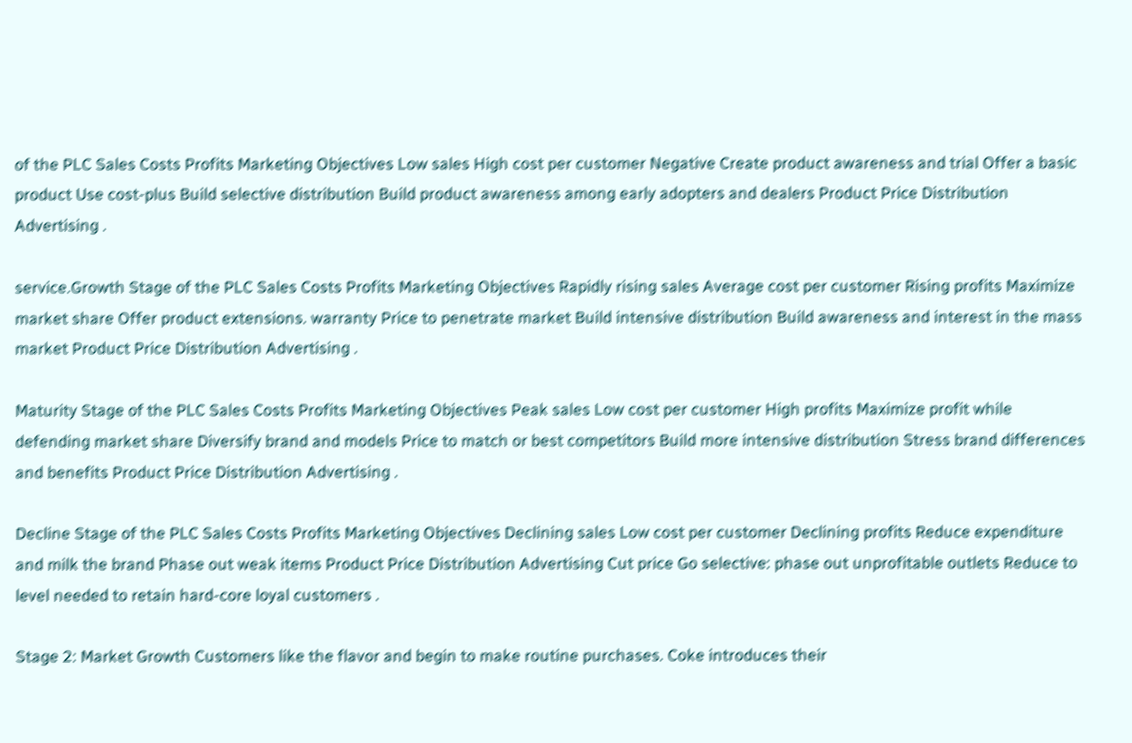of the PLC Sales Costs Profits Marketing Objectives Low sales High cost per customer Negative Create product awareness and trial Offer a basic product Use cost-plus Build selective distribution Build product awareness among early adopters and dealers Product Price Distribution Advertising .

service.Growth Stage of the PLC Sales Costs Profits Marketing Objectives Rapidly rising sales Average cost per customer Rising profits Maximize market share Offer product extensions. warranty Price to penetrate market Build intensive distribution Build awareness and interest in the mass market Product Price Distribution Advertising .

Maturity Stage of the PLC Sales Costs Profits Marketing Objectives Peak sales Low cost per customer High profits Maximize profit while defending market share Diversify brand and models Price to match or best competitors Build more intensive distribution Stress brand differences and benefits Product Price Distribution Advertising .

Decline Stage of the PLC Sales Costs Profits Marketing Objectives Declining sales Low cost per customer Declining profits Reduce expenditure and milk the brand Phase out weak items Product Price Distribution Advertising Cut price Go selective: phase out unprofitable outlets Reduce to level needed to retain hard-core loyal customers .

Stage 2: Market Growth Customers like the flavor and begin to make routine purchases. Coke introduces their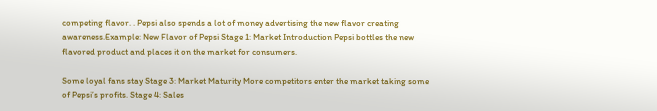competing flavor. . Pepsi also spends a lot of money advertising the new flavor creating awareness.Example: New Flavor of Pepsi Stage 1: Market Introduction Pepsi bottles the new flavored product and places it on the market for consumers.

Some loyal fans stay Stage 3: Market Maturity More competitors enter the market taking some of Pepsi’s profits. Stage 4: Sales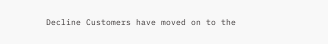Decline Customers have moved on to the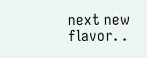next new flavor. .